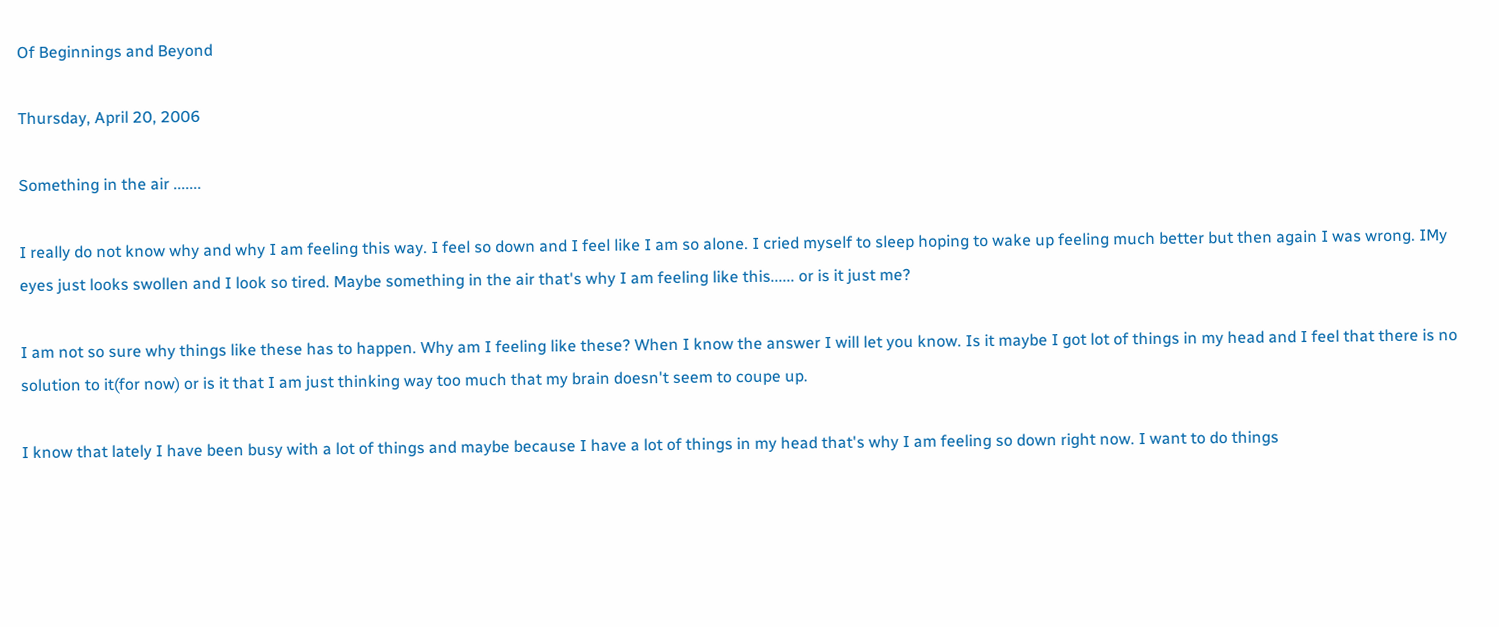Of Beginnings and Beyond

Thursday, April 20, 2006

Something in the air .......

I really do not know why and why I am feeling this way. I feel so down and I feel like I am so alone. I cried myself to sleep hoping to wake up feeling much better but then again I was wrong. IMy eyes just looks swollen and I look so tired. Maybe something in the air that's why I am feeling like this...... or is it just me?

I am not so sure why things like these has to happen. Why am I feeling like these? When I know the answer I will let you know. Is it maybe I got lot of things in my head and I feel that there is no solution to it(for now) or is it that I am just thinking way too much that my brain doesn't seem to coupe up.

I know that lately I have been busy with a lot of things and maybe because I have a lot of things in my head that's why I am feeling so down right now. I want to do things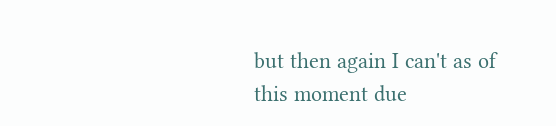but then again I can't as of this moment due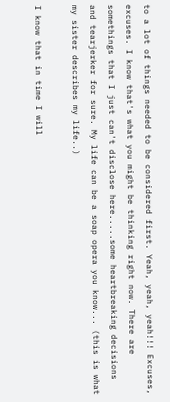to a lot of things needed to be considered first. Yeah, yeah, yeah!!! Excuses, excuses. I know that's what you might be thinking right now. There are somethings that I just can't disclose here.....some heartbreaking decisions and tearjerker for sure. My life can be a soap opera you know... (this is what my sister describes my life..)

I know that in time I will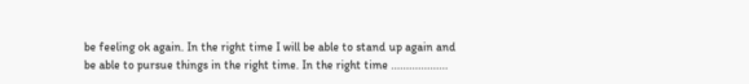be feeling ok again. In the right time I will be able to stand up again and be able to pursue things in the right time. In the right time ...................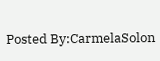Posted By:CarmelaSolon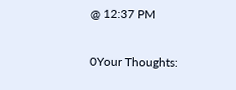@ 12:37 PM

0Your Thoughts: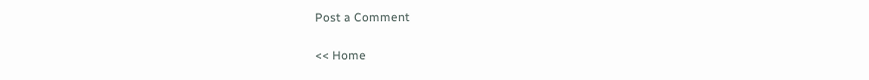Post a Comment

<< Home